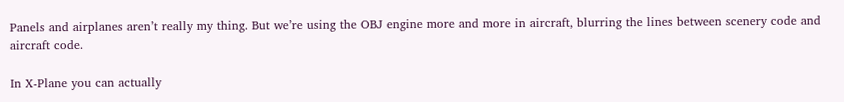Panels and airplanes aren’t really my thing. But we’re using the OBJ engine more and more in aircraft, blurring the lines between scenery code and aircraft code.

In X-Plane you can actually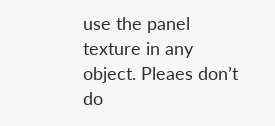use the panel texture in any object. Pleaes don’t do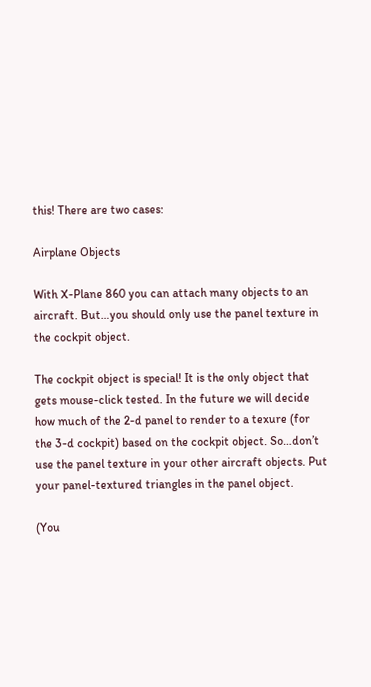this! There are two cases:

Airplane Objects

With X-Plane 860 you can attach many objects to an aircraft. But…you should only use the panel texture in the cockpit object.

The cockpit object is special! It is the only object that gets mouse-click tested. In the future we will decide how much of the 2-d panel to render to a texure (for the 3-d cockpit) based on the cockpit object. So…don’t use the panel texture in your other aircraft objects. Put your panel-textured triangles in the panel object.

(You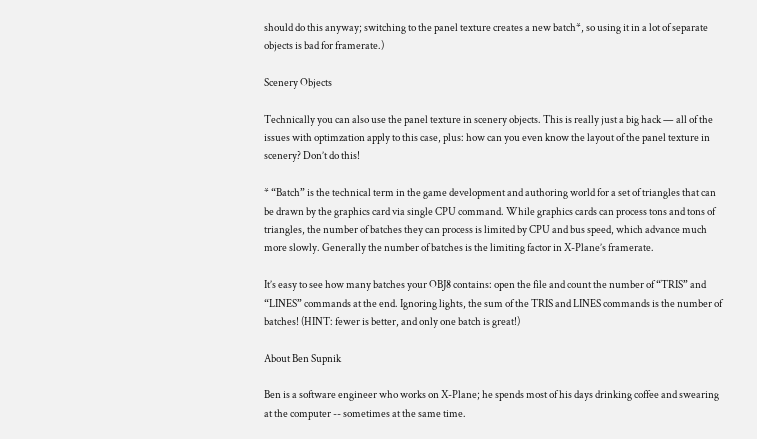should do this anyway; switching to the panel texture creates a new batch*, so using it in a lot of separate objects is bad for framerate.)

Scenery Objects

Technically you can also use the panel texture in scenery objects. This is really just a big hack — all of the issues with optimzation apply to this case, plus: how can you even know the layout of the panel texture in scenery? Don’t do this!

* “Batch” is the technical term in the game development and authoring world for a set of triangles that can be drawn by the graphics card via single CPU command. While graphics cards can process tons and tons of triangles, the number of batches they can process is limited by CPU and bus speed, which advance much more slowly. Generally the number of batches is the limiting factor in X-Plane’s framerate.

It’s easy to see how many batches your OBJ8 contains: open the file and count the number of “TRIS” and “LINES” commands at the end. Ignoring lights, the sum of the TRIS and LINES commands is the number of batches! (HINT: fewer is better, and only one batch is great!)

About Ben Supnik

Ben is a software engineer who works on X-Plane; he spends most of his days drinking coffee and swearing at the computer -- sometimes at the same time.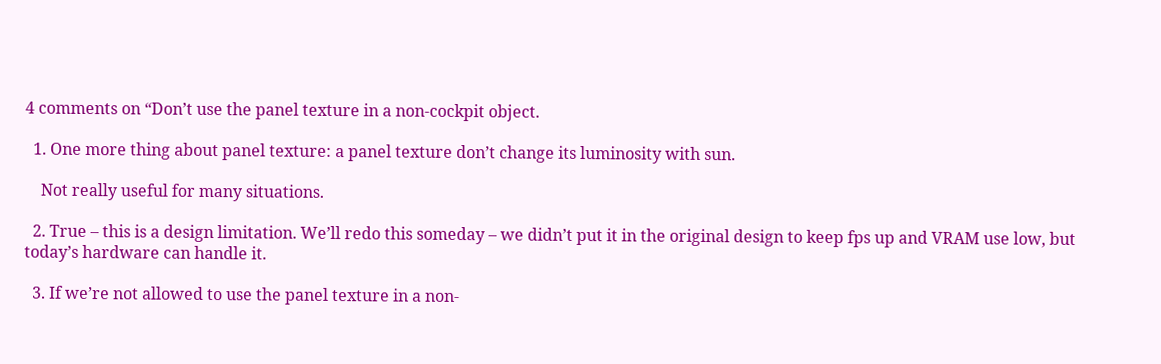4 comments on “Don’t use the panel texture in a non-cockpit object.

  1. One more thing about panel texture: a panel texture don’t change its luminosity with sun.

    Not really useful for many situations.

  2. True – this is a design limitation. We’ll redo this someday – we didn’t put it in the original design to keep fps up and VRAM use low, but today’s hardware can handle it.

  3. If we’re not allowed to use the panel texture in a non-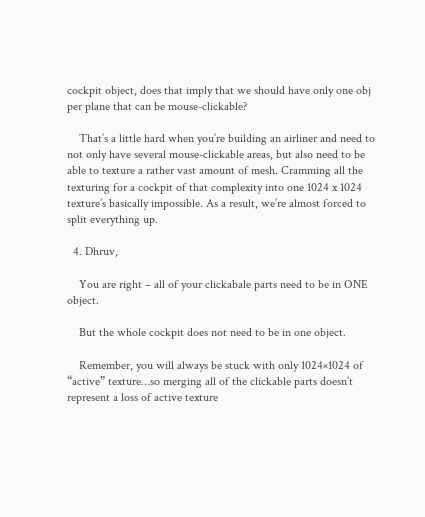cockpit object, does that imply that we should have only one obj per plane that can be mouse-clickable?

    That’s a little hard when you’re building an airliner and need to not only have several mouse-clickable areas, but also need to be able to texture a rather vast amount of mesh. Cramming all the texturing for a cockpit of that complexity into one 1024 x 1024 texture’s basically impossible. As a result, we’re almost forced to split everything up.

  4. Dhruv,

    You are right – all of your clickabale parts need to be in ONE object.

    But the whole cockpit does not need to be in one object.

    Remember, you will always be stuck with only 1024×1024 of “active” texture…so merging all of the clickable parts doesn’t represent a loss of active texture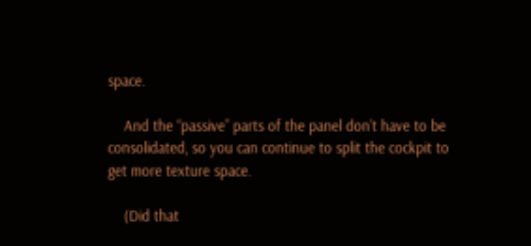space.

    And the “passive” parts of the panel don’t have to be consolidated, so you can continue to split the cockpit to get more texture space.

    (Did that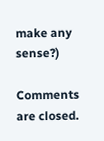make any sense?)

Comments are closed.